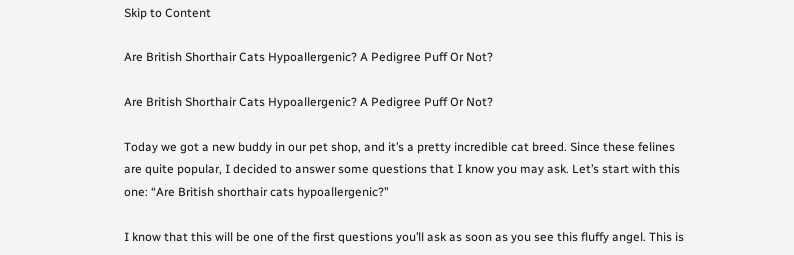Skip to Content

Are British Shorthair Cats Hypoallergenic? A Pedigree Puff Or Not?

Are British Shorthair Cats Hypoallergenic? A Pedigree Puff Or Not?

Today we got a new buddy in our pet shop, and it’s a pretty incredible cat breed. Since these felines are quite popular, I decided to answer some questions that I know you may ask. Let’s start with this one: “Are British shorthair cats hypoallergenic?”

I know that this will be one of the first questions you’ll ask as soon as you see this fluffy angel. This is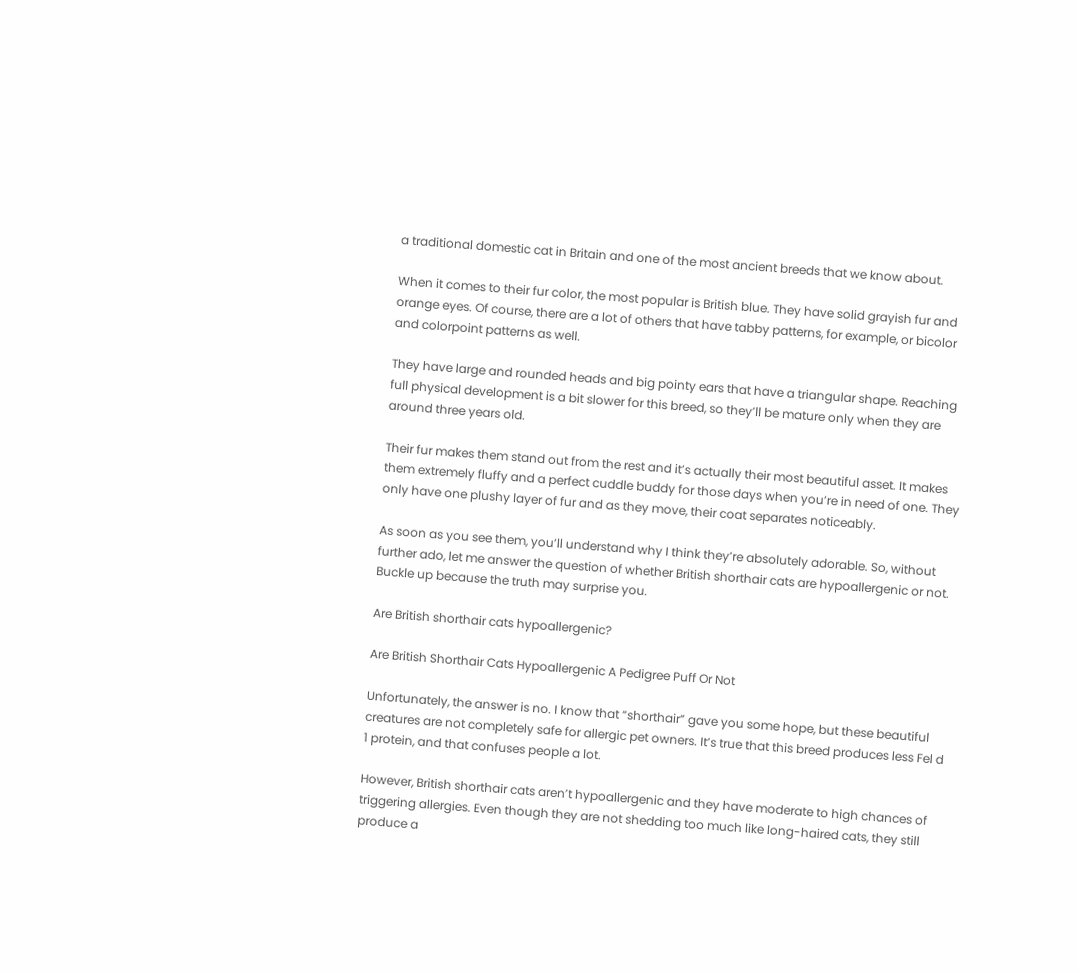a traditional domestic cat in Britain and one of the most ancient breeds that we know about.

When it comes to their fur color, the most popular is British blue. They have solid grayish fur and orange eyes. Of course, there are a lot of others that have tabby patterns, for example, or bicolor and colorpoint patterns as well.

They have large and rounded heads and big pointy ears that have a triangular shape. Reaching full physical development is a bit slower for this breed, so they’ll be mature only when they are around three years old.

Their fur makes them stand out from the rest and it’s actually their most beautiful asset. It makes them extremely fluffy and a perfect cuddle buddy for those days when you’re in need of one. They only have one plushy layer of fur and as they move, their coat separates noticeably.

As soon as you see them, you’ll understand why I think they’re absolutely adorable. So, without further ado, let me answer the question of whether British shorthair cats are hypoallergenic or not. Buckle up because the truth may surprise you.

Are British shorthair cats hypoallergenic?

Are British Shorthair Cats Hypoallergenic A Pedigree Puff Or Not

Unfortunately, the answer is no. I know that “shorthair” gave you some hope, but these beautiful creatures are not completely safe for allergic pet owners. It’s true that this breed produces less Fel d 1 protein, and that confuses people a lot.

However, British shorthair cats aren’t hypoallergenic and they have moderate to high chances of triggering allergies. Even though they are not shedding too much like long-haired cats, they still produce a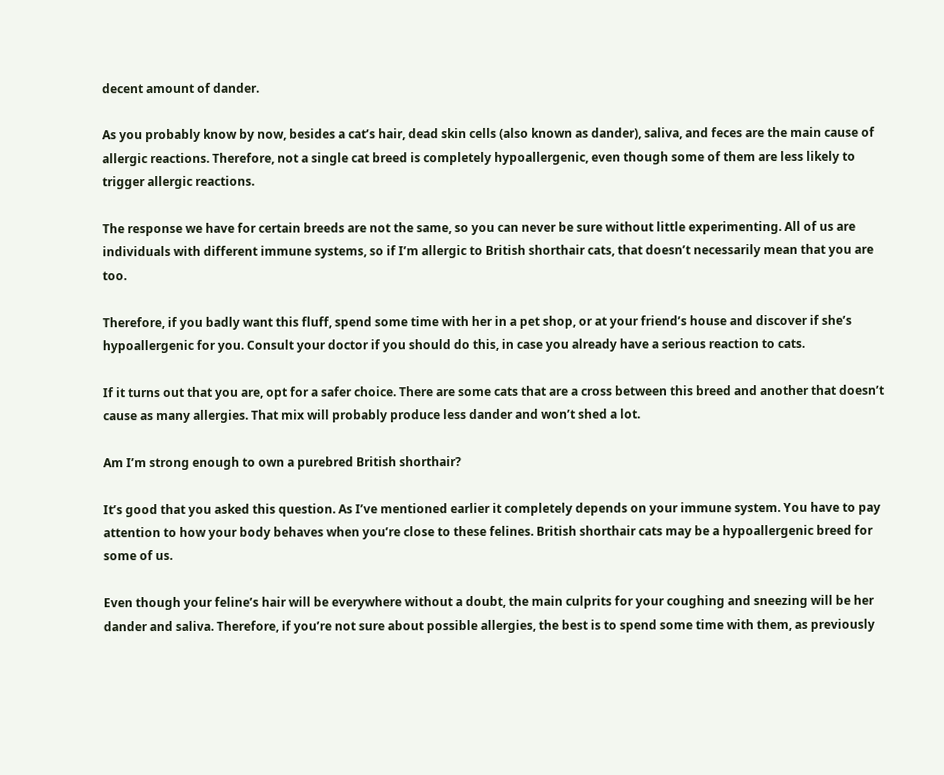decent amount of dander.

As you probably know by now, besides a cat’s hair, dead skin cells (also known as dander), saliva, and feces are the main cause of allergic reactions. Therefore, not a single cat breed is completely hypoallergenic, even though some of them are less likely to trigger allergic reactions.

The response we have for certain breeds are not the same, so you can never be sure without little experimenting. All of us are individuals with different immune systems, so if I’m allergic to British shorthair cats, that doesn’t necessarily mean that you are too.

Therefore, if you badly want this fluff, spend some time with her in a pet shop, or at your friend’s house and discover if she’s hypoallergenic for you. Consult your doctor if you should do this, in case you already have a serious reaction to cats.

If it turns out that you are, opt for a safer choice. There are some cats that are a cross between this breed and another that doesn’t cause as many allergies. That mix will probably produce less dander and won’t shed a lot.

Am I’m strong enough to own a purebred British shorthair?

It’s good that you asked this question. As I’ve mentioned earlier it completely depends on your immune system. You have to pay attention to how your body behaves when you’re close to these felines. British shorthair cats may be a hypoallergenic breed for some of us.

Even though your feline’s hair will be everywhere without a doubt, the main culprits for your coughing and sneezing will be her dander and saliva. Therefore, if you’re not sure about possible allergies, the best is to spend some time with them, as previously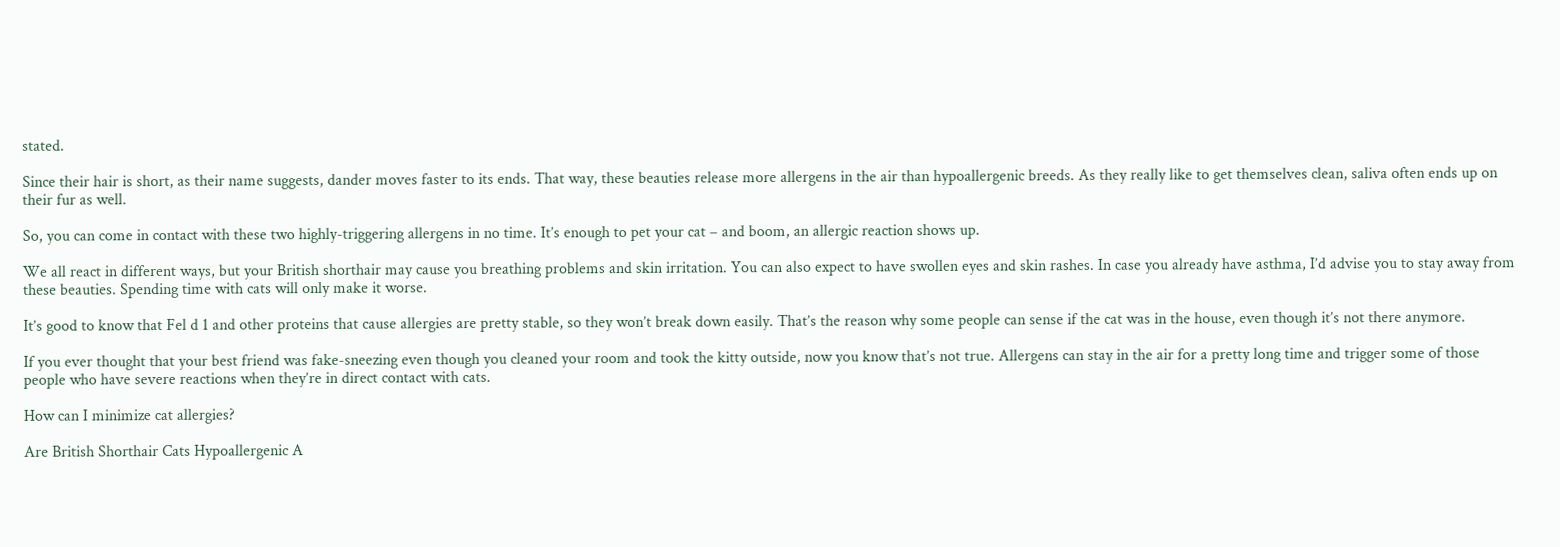stated.

Since their hair is short, as their name suggests, dander moves faster to its ends. That way, these beauties release more allergens in the air than hypoallergenic breeds. As they really like to get themselves clean, saliva often ends up on their fur as well.

So, you can come in contact with these two highly-triggering allergens in no time. It’s enough to pet your cat – and boom, an allergic reaction shows up.

We all react in different ways, but your British shorthair may cause you breathing problems and skin irritation. You can also expect to have swollen eyes and skin rashes. In case you already have asthma, I’d advise you to stay away from these beauties. Spending time with cats will only make it worse.

It’s good to know that Fel d 1 and other proteins that cause allergies are pretty stable, so they won’t break down easily. That’s the reason why some people can sense if the cat was in the house, even though it’s not there anymore.

If you ever thought that your best friend was fake-sneezing even though you cleaned your room and took the kitty outside, now you know that’s not true. Allergens can stay in the air for a pretty long time and trigger some of those people who have severe reactions when they’re in direct contact with cats.

How can I minimize cat allergies?

Are British Shorthair Cats Hypoallergenic A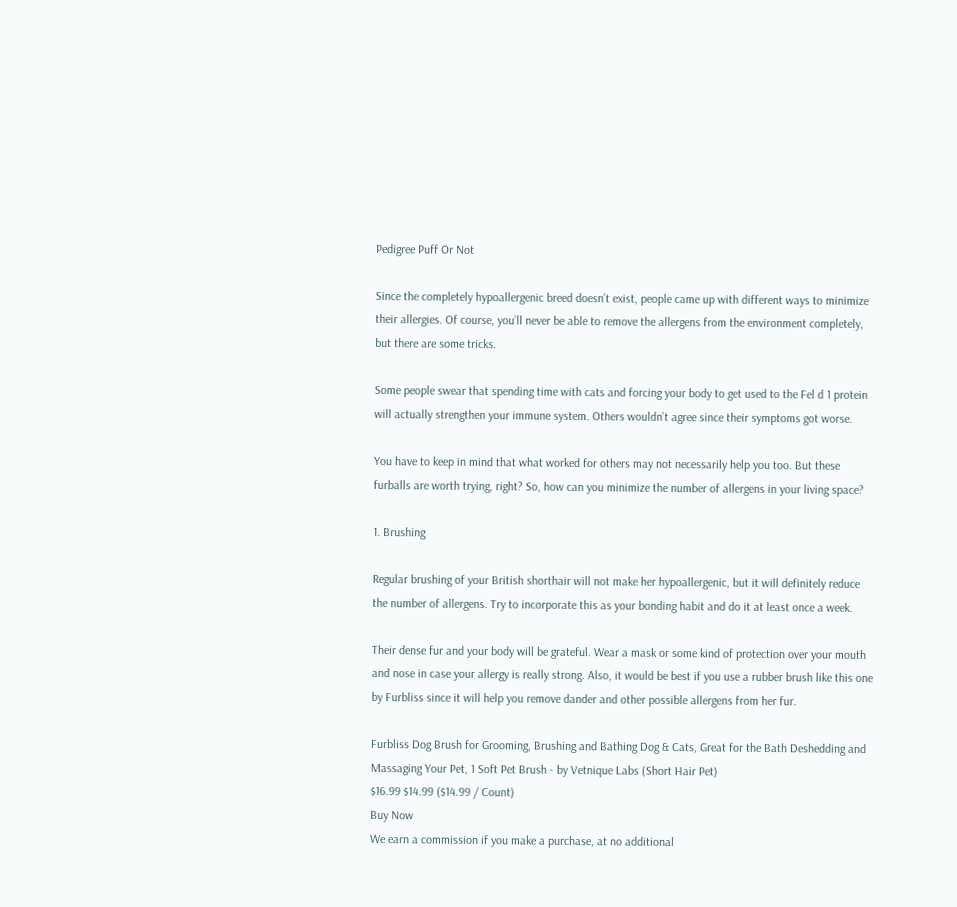Pedigree Puff Or Not

Since the completely hypoallergenic breed doesn’t exist, people came up with different ways to minimize their allergies. Of course, you’ll never be able to remove the allergens from the environment completely, but there are some tricks.

Some people swear that spending time with cats and forcing your body to get used to the Fel d 1 protein will actually strengthen your immune system. Others wouldn’t agree since their symptoms got worse.

You have to keep in mind that what worked for others may not necessarily help you too. But these furballs are worth trying, right? So, how can you minimize the number of allergens in your living space?

1. Brushing

Regular brushing of your British shorthair will not make her hypoallergenic, but it will definitely reduce the number of allergens. Try to incorporate this as your bonding habit and do it at least once a week.

Their dense fur and your body will be grateful. Wear a mask or some kind of protection over your mouth and nose in case your allergy is really strong. Also, it would be best if you use a rubber brush like this one by Furbliss since it will help you remove dander and other possible allergens from her fur.

Furbliss Dog Brush for Grooming, Brushing and Bathing Dog & Cats, Great for the Bath Deshedding and Massaging Your Pet, 1 Soft Pet Brush - by Vetnique Labs (Short Hair Pet)
$16.99 $14.99 ($14.99 / Count)
Buy Now
We earn a commission if you make a purchase, at no additional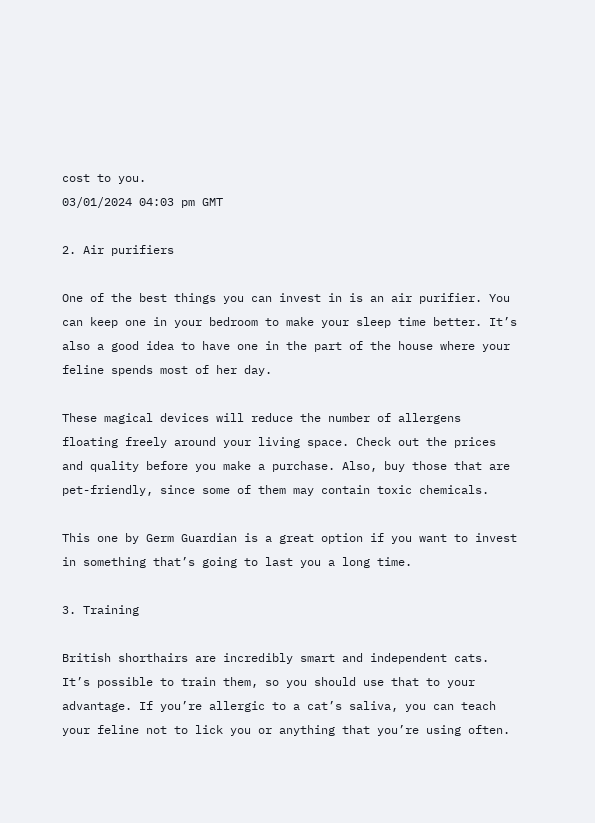cost to you.
03/01/2024 04:03 pm GMT

2. Air purifiers

One of the best things you can invest in is an air purifier. You can keep one in your bedroom to make your sleep time better. It’s also a good idea to have one in the part of the house where your feline spends most of her day.

These magical devices will reduce the number of allergens floating freely around your living space. Check out the prices and quality before you make a purchase. Also, buy those that are pet-friendly, since some of them may contain toxic chemicals.

This one by Germ Guardian is a great option if you want to invest in something that’s going to last you a long time.

3. Training

British shorthairs are incredibly smart and independent cats. It’s possible to train them, so you should use that to your advantage. If you’re allergic to a cat’s saliva, you can teach your feline not to lick you or anything that you’re using often.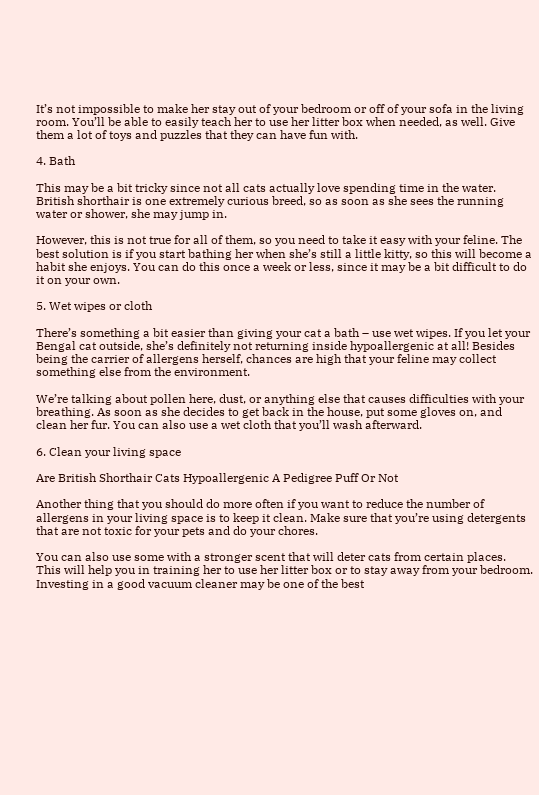It’s not impossible to make her stay out of your bedroom or off of your sofa in the living room. You’ll be able to easily teach her to use her litter box when needed, as well. Give them a lot of toys and puzzles that they can have fun with.

4. Bath

This may be a bit tricky since not all cats actually love spending time in the water. British shorthair is one extremely curious breed, so as soon as she sees the running water or shower, she may jump in.

However, this is not true for all of them, so you need to take it easy with your feline. The best solution is if you start bathing her when she’s still a little kitty, so this will become a habit she enjoys. You can do this once a week or less, since it may be a bit difficult to do it on your own.

5. Wet wipes or cloth

There’s something a bit easier than giving your cat a bath – use wet wipes. If you let your Bengal cat outside, she’s definitely not returning inside hypoallergenic at all! Besides being the carrier of allergens herself, chances are high that your feline may collect something else from the environment.

We’re talking about pollen here, dust, or anything else that causes difficulties with your breathing. As soon as she decides to get back in the house, put some gloves on, and clean her fur. You can also use a wet cloth that you’ll wash afterward.

6. Clean your living space

Are British Shorthair Cats Hypoallergenic A Pedigree Puff Or Not

Another thing that you should do more often if you want to reduce the number of allergens in your living space is to keep it clean. Make sure that you’re using detergents that are not toxic for your pets and do your chores.

You can also use some with a stronger scent that will deter cats from certain places. This will help you in training her to use her litter box or to stay away from your bedroom. Investing in a good vacuum cleaner may be one of the best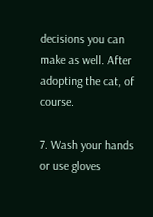decisions you can make as well. After adopting the cat, of course.

7. Wash your hands or use gloves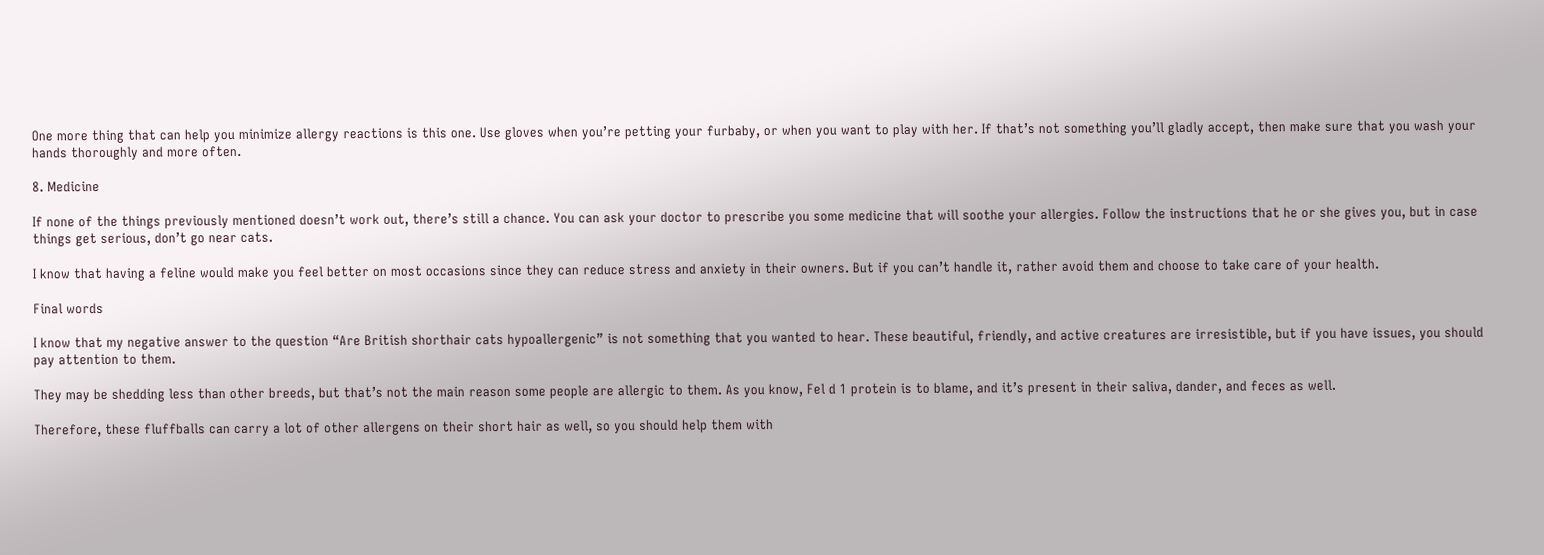One more thing that can help you minimize allergy reactions is this one. Use gloves when you’re petting your furbaby, or when you want to play with her. If that’s not something you’ll gladly accept, then make sure that you wash your hands thoroughly and more often.

8. Medicine

If none of the things previously mentioned doesn’t work out, there’s still a chance. You can ask your doctor to prescribe you some medicine that will soothe your allergies. Follow the instructions that he or she gives you, but in case things get serious, don’t go near cats.

I know that having a feline would make you feel better on most occasions since they can reduce stress and anxiety in their owners. But if you can’t handle it, rather avoid them and choose to take care of your health.

Final words

I know that my negative answer to the question “Are British shorthair cats hypoallergenic” is not something that you wanted to hear. These beautiful, friendly, and active creatures are irresistible, but if you have issues, you should pay attention to them.

They may be shedding less than other breeds, but that’s not the main reason some people are allergic to them. As you know, Fel d 1 protein is to blame, and it’s present in their saliva, dander, and feces as well.

Therefore, these fluffballs can carry a lot of other allergens on their short hair as well, so you should help them with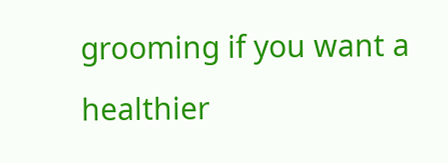grooming if you want a healthier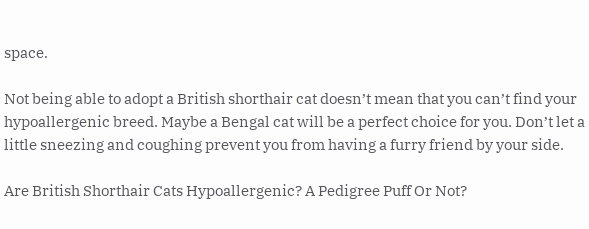space.

Not being able to adopt a British shorthair cat doesn’t mean that you can’t find your hypoallergenic breed. Maybe a Bengal cat will be a perfect choice for you. Don’t let a little sneezing and coughing prevent you from having a furry friend by your side.

Are British Shorthair Cats Hypoallergenic? A Pedigree Puff Or Not?